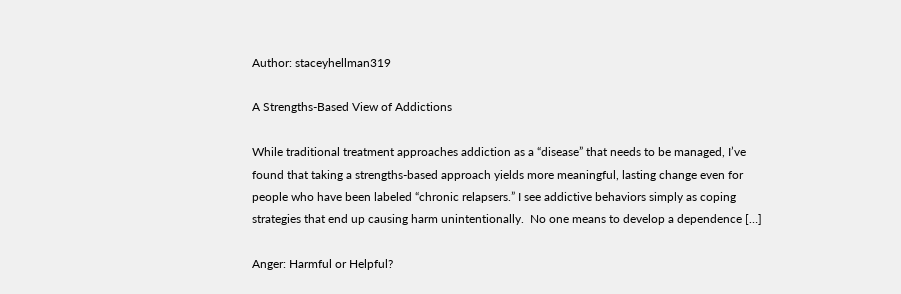Author: staceyhellman319

A Strengths-Based View of Addictions

While traditional treatment approaches addiction as a “disease” that needs to be managed, I’ve found that taking a strengths-based approach yields more meaningful, lasting change even for people who have been labeled “chronic relapsers.” I see addictive behaviors simply as coping strategies that end up causing harm unintentionally.  No one means to develop a dependence […]

Anger: Harmful or Helpful?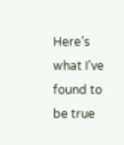Here’s what I’ve found to be true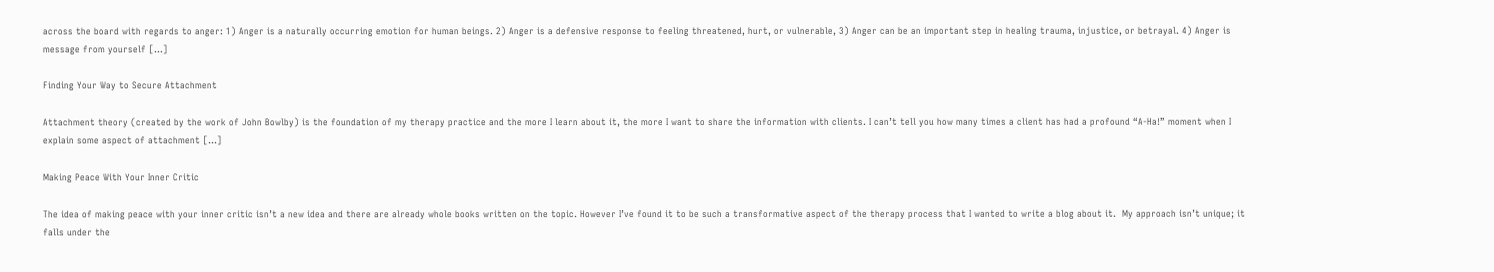across the board with regards to anger: 1) Anger is a naturally occurring emotion for human beings. 2) Anger is a defensive response to feeling threatened, hurt, or vulnerable, 3) Anger can be an important step in healing trauma, injustice, or betrayal. 4) Anger is message from yourself […]

Finding Your Way to Secure Attachment

Attachment theory (created by the work of John Bowlby) is the foundation of my therapy practice and the more I learn about it, the more I want to share the information with clients. I can’t tell you how many times a client has had a profound “A-Ha!” moment when I explain some aspect of attachment […]

Making Peace With Your Inner Critic

The idea of making peace with your inner critic isn’t a new idea and there are already whole books written on the topic. However I’ve found it to be such a transformative aspect of the therapy process that I wanted to write a blog about it.  My approach isn’t unique; it falls under the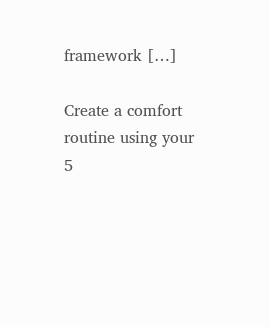framework […]

Create a comfort routine using your 5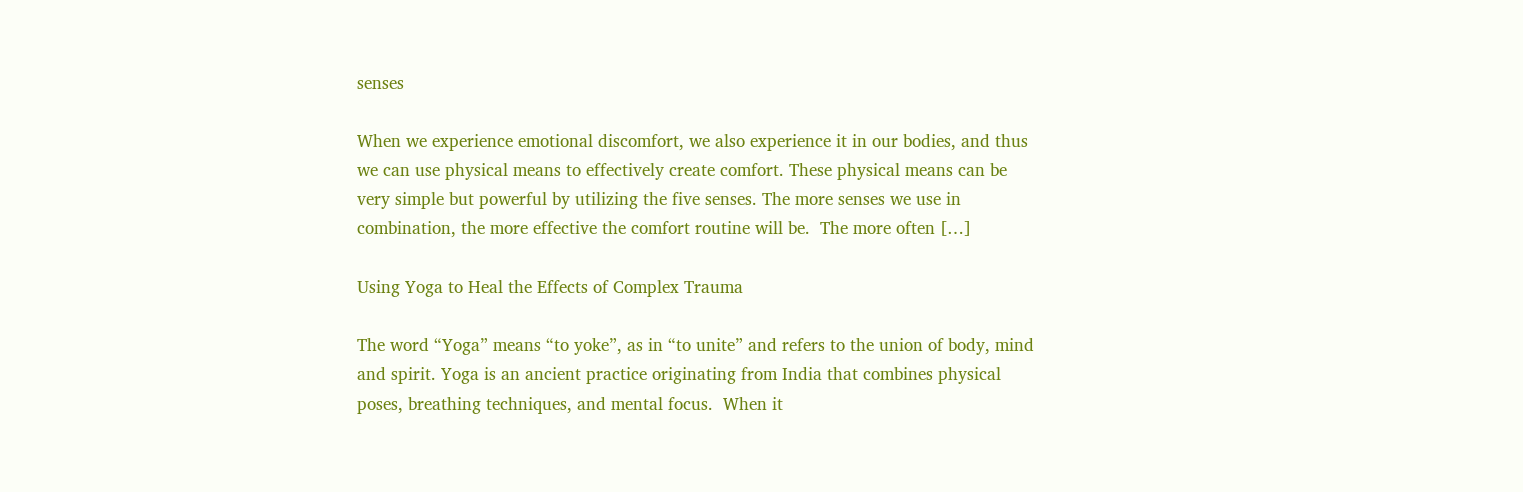senses

When we experience emotional discomfort, we also experience it in our bodies, and thus we can use physical means to effectively create comfort. These physical means can be very simple but powerful by utilizing the five senses. The more senses we use in combination, the more effective the comfort routine will be.  The more often […]

Using Yoga to Heal the Effects of Complex Trauma

The word “Yoga” means “to yoke”, as in “to unite” and refers to the union of body, mind and spirit. Yoga is an ancient practice originating from India that combines physical poses, breathing techniques, and mental focus.  When it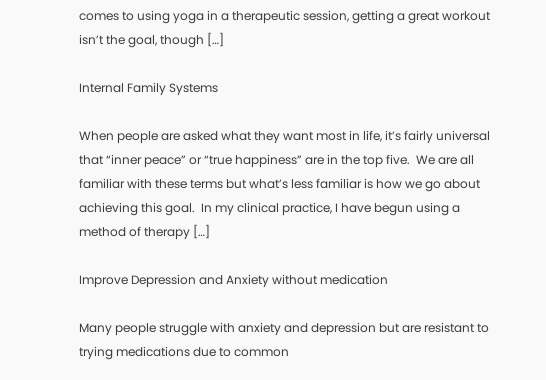comes to using yoga in a therapeutic session, getting a great workout isn’t the goal, though […]

Internal Family Systems

When people are asked what they want most in life, it’s fairly universal that “inner peace” or “true happiness” are in the top five.  We are all familiar with these terms but what’s less familiar is how we go about achieving this goal.  In my clinical practice, I have begun using a method of therapy […]

Improve Depression and Anxiety without medication

Many people struggle with anxiety and depression but are resistant to trying medications due to common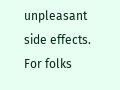unpleasant side effects. For folks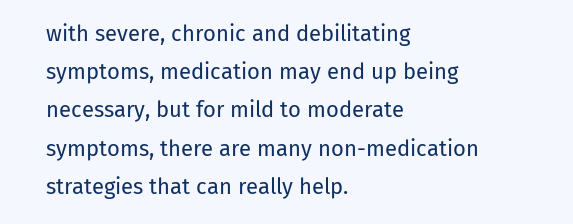with severe, chronic and debilitating symptoms, medication may end up being necessary, but for mild to moderate symptoms, there are many non-medication strategies that can really help.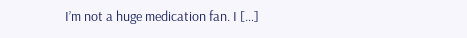I’m not a huge medication fan. I […]